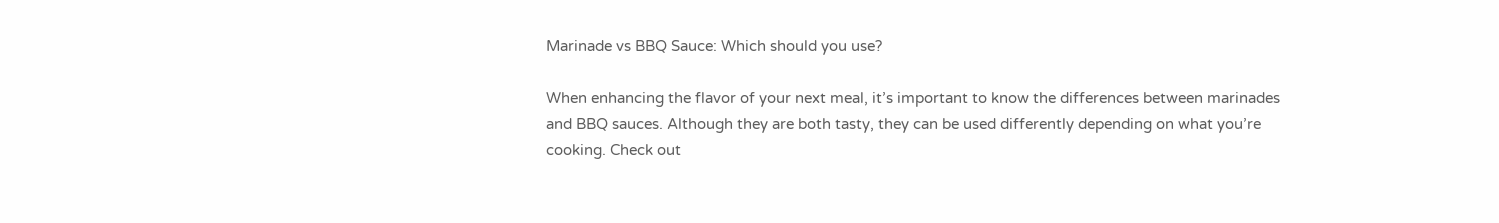Marinade vs BBQ Sauce: Which should you use?

When enhancing the flavor of your next meal, it’s important to know the differences between marinades and BBQ sauces. Although they are both tasty, they can be used differently depending on what you’re cooking. Check out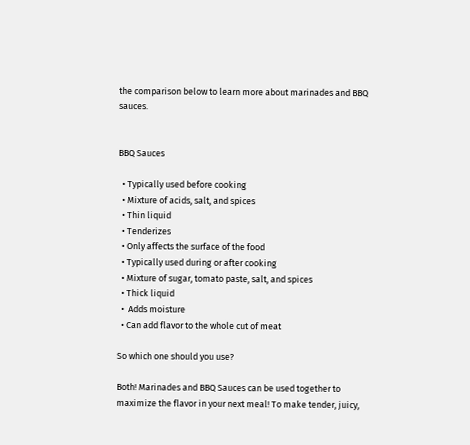the comparison below to learn more about marinades and BBQ sauces.


BBQ Sauces

  • Typically used before cooking
  • Mixture of acids, salt, and spices
  • Thin liquid
  • Tenderizes
  • Only affects the surface of the food
  • Typically used during or after cooking
  • Mixture of sugar, tomato paste, salt, and spices
  • Thick liquid
  •  Adds moisture
  • Can add flavor to the whole cut of meat

So which one should you use?

Both! Marinades and BBQ Sauces can be used together to maximize the flavor in your next meal! To make tender, juicy,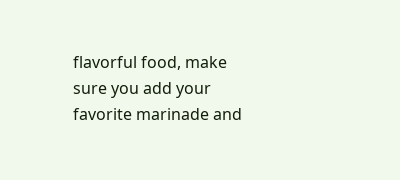flavorful food, make sure you add your favorite marinade and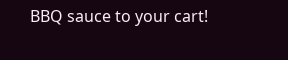BBQ sauce to your cart!